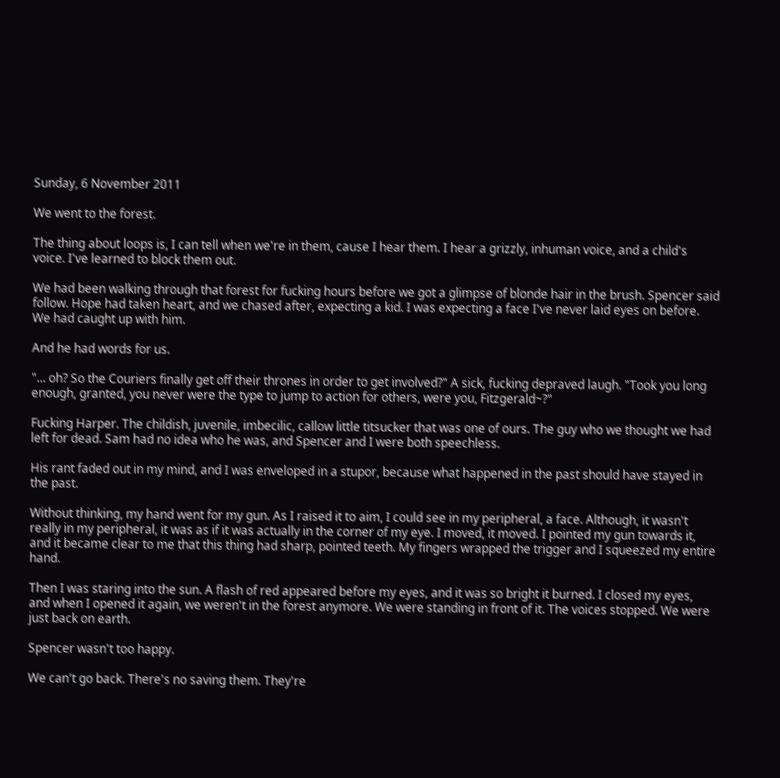Sunday, 6 November 2011

We went to the forest.

The thing about loops is, I can tell when we're in them, cause I hear them. I hear a grizzly, inhuman voice, and a child's voice. I've learned to block them out.

We had been walking through that forest for fucking hours before we got a glimpse of blonde hair in the brush. Spencer said follow. Hope had taken heart, and we chased after, expecting a kid. I was expecting a face I've never laid eyes on before. We had caught up with him.

And he had words for us.

"... oh? So the Couriers finally get off their thrones in order to get involved?" A sick, fucking depraved laugh. "Took you long enough, granted, you never were the type to jump to action for others, were you, Fitzgerald~?"

Fucking Harper. The childish, juvenile, imbecilic, callow little titsucker that was one of ours. The guy who we thought we had left for dead. Sam had no idea who he was, and Spencer and I were both speechless.

His rant faded out in my mind, and I was enveloped in a stupor, because what happened in the past should have stayed in the past.

Without thinking, my hand went for my gun. As I raised it to aim, I could see in my peripheral, a face. Although, it wasn't really in my peripheral, it was as if it was actually in the corner of my eye. I moved, it moved. I pointed my gun towards it, and it became clear to me that this thing had sharp, pointed teeth. My fingers wrapped the trigger and I squeezed my entire hand.

Then I was staring into the sun. A flash of red appeared before my eyes, and it was so bright it burned. I closed my eyes, and when I opened it again, we weren't in the forest anymore. We were standing in front of it. The voices stopped. We were just back on earth.

Spencer wasn't too happy.

We can't go back. There's no saving them. They're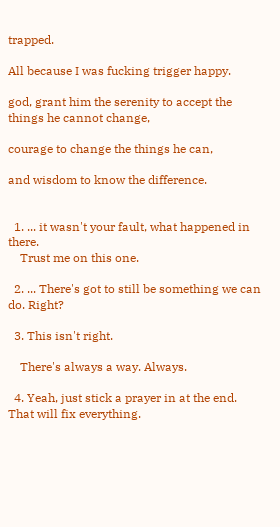trapped.

All because I was fucking trigger happy.

god, grant him the serenity to accept the things he cannot change,

courage to change the things he can,

and wisdom to know the difference.


  1. ... it wasn't your fault, what happened in there.
    Trust me on this one.

  2. ... There's got to still be something we can do. Right?

  3. This isn't right.

    There's always a way. Always.

  4. Yeah, just stick a prayer in at the end. That will fix everything.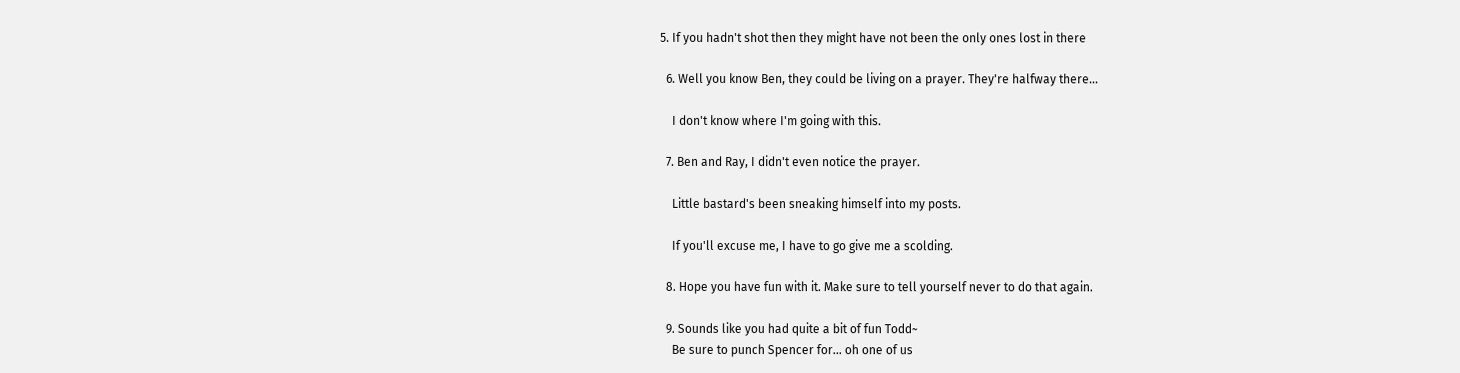5. If you hadn't shot then they might have not been the only ones lost in there

  6. Well you know Ben, they could be living on a prayer. They're halfway there...

    I don't know where I'm going with this.

  7. Ben and Ray, I didn't even notice the prayer.

    Little bastard's been sneaking himself into my posts.

    If you'll excuse me, I have to go give me a scolding.

  8. Hope you have fun with it. Make sure to tell yourself never to do that again.

  9. Sounds like you had quite a bit of fun Todd~
    Be sure to punch Spencer for... oh one of us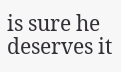is sure he deserves it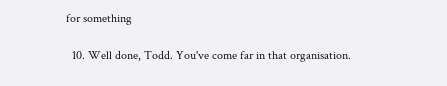for something

  10. Well done, Todd. You've come far in that organisation.